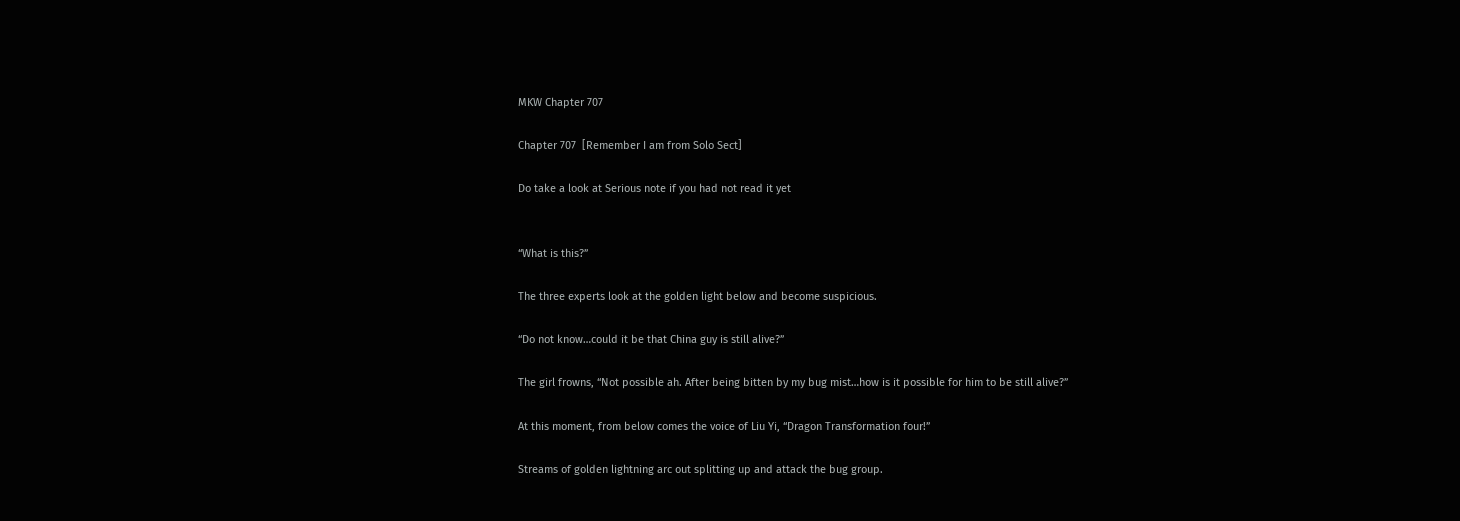MKW Chapter 707

Chapter 707  [Remember I am from Solo Sect]

Do take a look at Serious note if you had not read it yet


“What is this?”

The three experts look at the golden light below and become suspicious.

“Do not know…could it be that China guy is still alive?”

The girl frowns, “Not possible ah. After being bitten by my bug mist…how is it possible for him to be still alive?”

At this moment, from below comes the voice of Liu Yi, “Dragon Transformation four!”

Streams of golden lightning arc out splitting up and attack the bug group.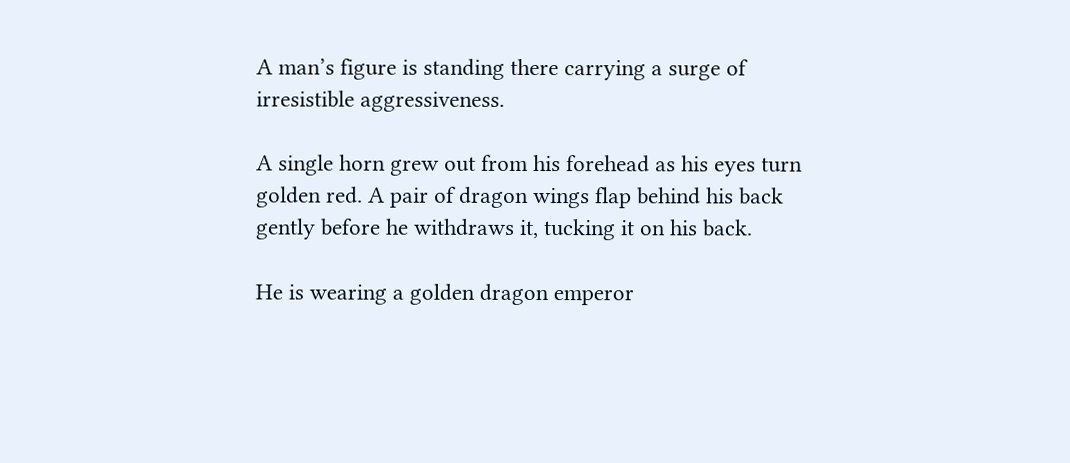A man’s figure is standing there carrying a surge of irresistible aggressiveness.

A single horn grew out from his forehead as his eyes turn golden red. A pair of dragon wings flap behind his back gently before he withdraws it, tucking it on his back.

He is wearing a golden dragon emperor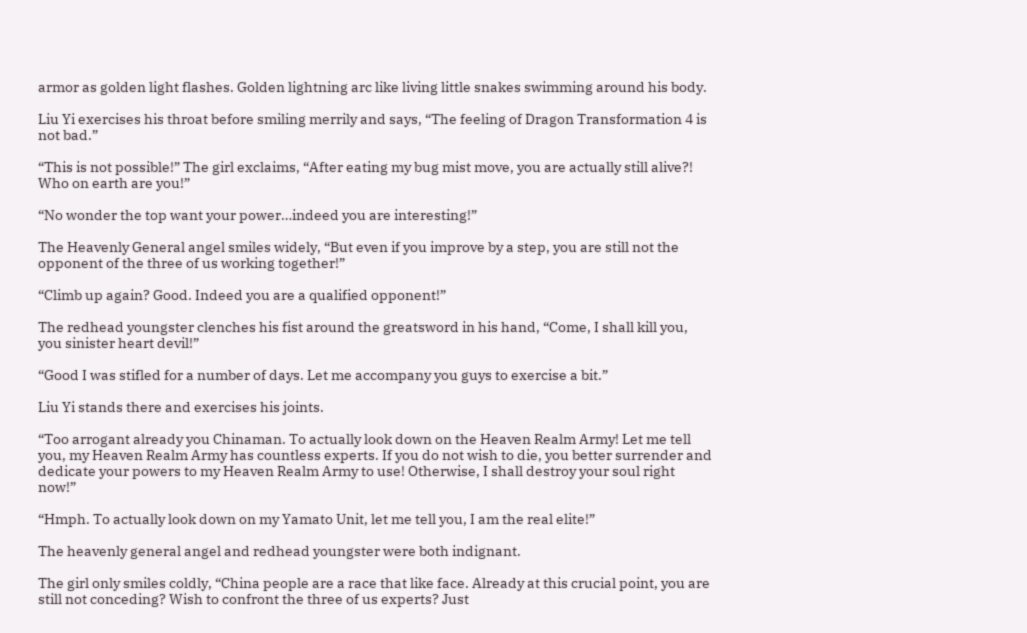armor as golden light flashes. Golden lightning arc like living little snakes swimming around his body.

Liu Yi exercises his throat before smiling merrily and says, “The feeling of Dragon Transformation 4 is not bad.”

“This is not possible!” The girl exclaims, “After eating my bug mist move, you are actually still alive?! Who on earth are you!”

“No wonder the top want your power…indeed you are interesting!”

The Heavenly General angel smiles widely, “But even if you improve by a step, you are still not the opponent of the three of us working together!”

“Climb up again? Good. Indeed you are a qualified opponent!”

The redhead youngster clenches his fist around the greatsword in his hand, “Come, I shall kill you, you sinister heart devil!”

“Good I was stifled for a number of days. Let me accompany you guys to exercise a bit.”

Liu Yi stands there and exercises his joints.

“Too arrogant already you Chinaman. To actually look down on the Heaven Realm Army! Let me tell you, my Heaven Realm Army has countless experts. If you do not wish to die, you better surrender and dedicate your powers to my Heaven Realm Army to use! Otherwise, I shall destroy your soul right now!”

“Hmph. To actually look down on my Yamato Unit, let me tell you, I am the real elite!”

The heavenly general angel and redhead youngster were both indignant.

The girl only smiles coldly, “China people are a race that like face. Already at this crucial point, you are still not conceding? Wish to confront the three of us experts? Just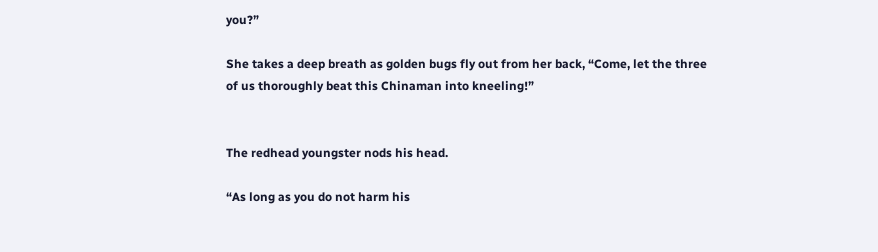you?”

She takes a deep breath as golden bugs fly out from her back, “Come, let the three of us thoroughly beat this Chinaman into kneeling!”


The redhead youngster nods his head.

“As long as you do not harm his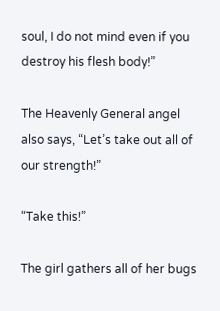soul, I do not mind even if you destroy his flesh body!”

The Heavenly General angel also says, “Let’s take out all of our strength!”

“Take this!”

The girl gathers all of her bugs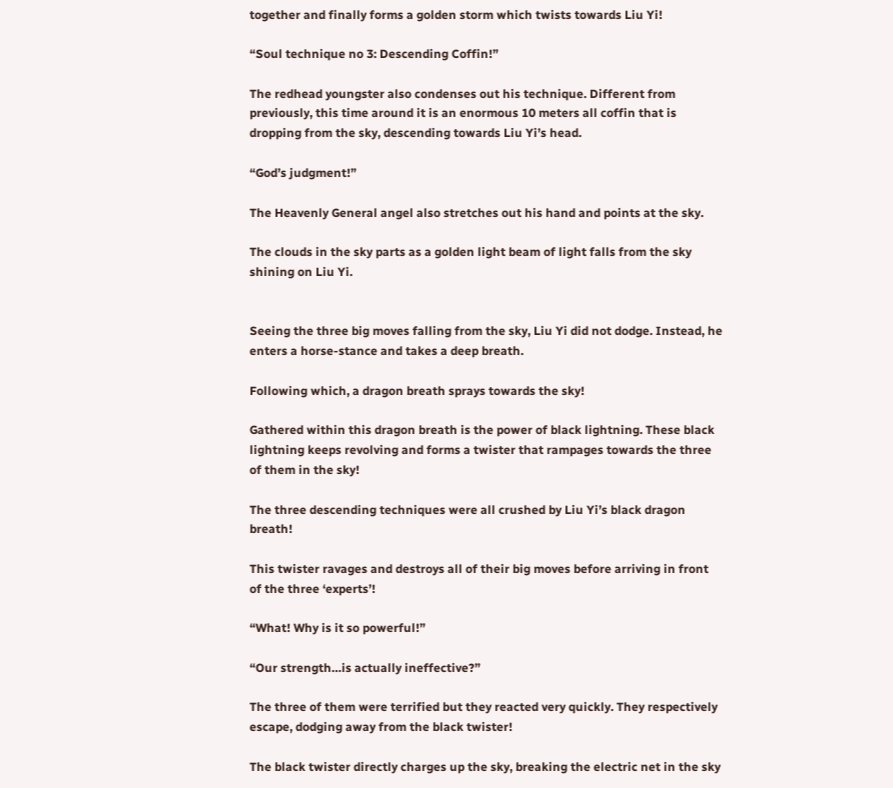together and finally forms a golden storm which twists towards Liu Yi!

“Soul technique no 3: Descending Coffin!”

The redhead youngster also condenses out his technique. Different from previously, this time around it is an enormous 10 meters all coffin that is dropping from the sky, descending towards Liu Yi’s head.

“God’s judgment!”

The Heavenly General angel also stretches out his hand and points at the sky.

The clouds in the sky parts as a golden light beam of light falls from the sky shining on Liu Yi.


Seeing the three big moves falling from the sky, Liu Yi did not dodge. Instead, he enters a horse-stance and takes a deep breath.

Following which, a dragon breath sprays towards the sky!

Gathered within this dragon breath is the power of black lightning. These black lightning keeps revolving and forms a twister that rampages towards the three of them in the sky!

The three descending techniques were all crushed by Liu Yi’s black dragon breath!

This twister ravages and destroys all of their big moves before arriving in front of the three ‘experts’!

“What! Why is it so powerful!”

“Our strength…is actually ineffective?”

The three of them were terrified but they reacted very quickly. They respectively escape, dodging away from the black twister!

The black twister directly charges up the sky, breaking the electric net in the sky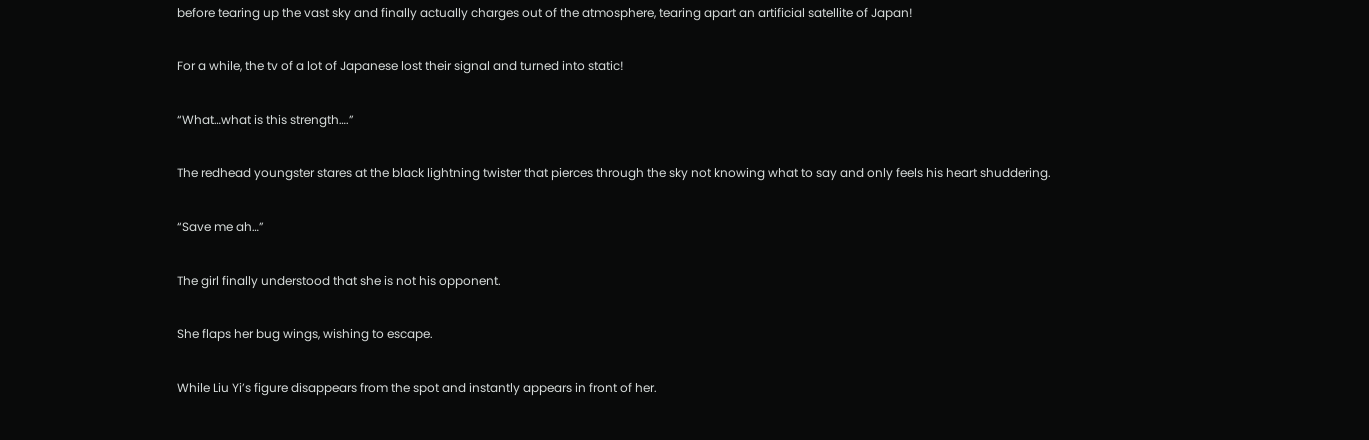before tearing up the vast sky and finally actually charges out of the atmosphere, tearing apart an artificial satellite of Japan!

For a while, the tv of a lot of Japanese lost their signal and turned into static!

“What…what is this strength….”

The redhead youngster stares at the black lightning twister that pierces through the sky not knowing what to say and only feels his heart shuddering.

“Save me ah…”

The girl finally understood that she is not his opponent.

She flaps her bug wings, wishing to escape.

While Liu Yi’s figure disappears from the spot and instantly appears in front of her.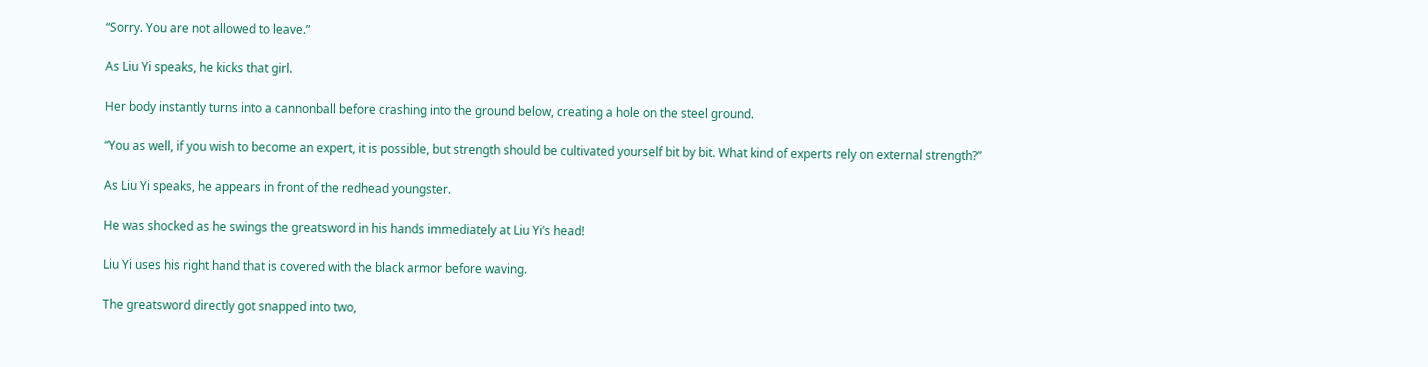“Sorry. You are not allowed to leave.”

As Liu Yi speaks, he kicks that girl.

Her body instantly turns into a cannonball before crashing into the ground below, creating a hole on the steel ground.

“You as well, if you wish to become an expert, it is possible, but strength should be cultivated yourself bit by bit. What kind of experts rely on external strength?”

As Liu Yi speaks, he appears in front of the redhead youngster.

He was shocked as he swings the greatsword in his hands immediately at Liu Yi’s head!

Liu Yi uses his right hand that is covered with the black armor before waving.

The greatsword directly got snapped into two,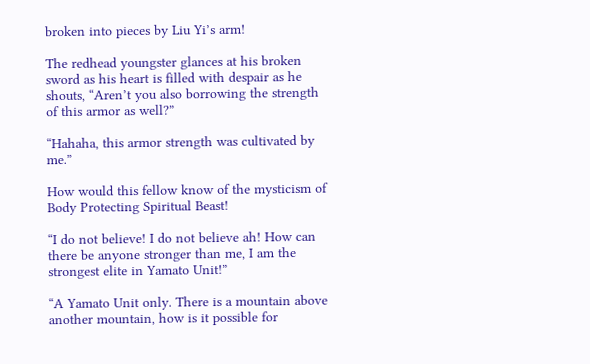broken into pieces by Liu Yi’s arm!

The redhead youngster glances at his broken sword as his heart is filled with despair as he shouts, “Aren’t you also borrowing the strength of this armor as well?”

“Hahaha, this armor strength was cultivated by me.”

How would this fellow know of the mysticism of Body Protecting Spiritual Beast!

“I do not believe! I do not believe ah! How can there be anyone stronger than me, I am the strongest elite in Yamato Unit!”

“A Yamato Unit only. There is a mountain above another mountain, how is it possible for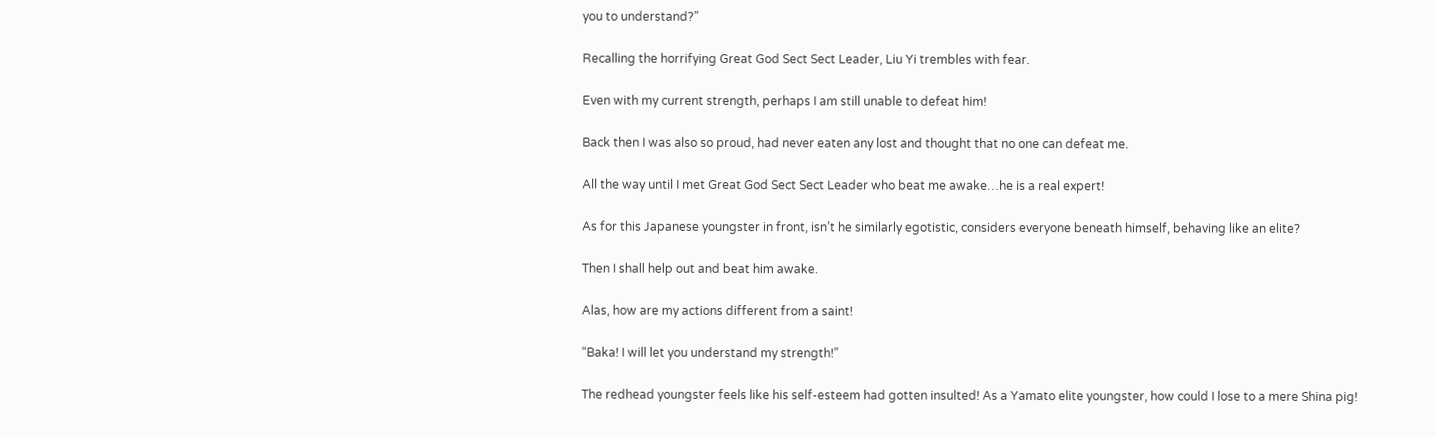you to understand?”

Recalling the horrifying Great God Sect Sect Leader, Liu Yi trembles with fear.

Even with my current strength, perhaps I am still unable to defeat him!

Back then I was also so proud, had never eaten any lost and thought that no one can defeat me.

All the way until I met Great God Sect Sect Leader who beat me awake…he is a real expert!

As for this Japanese youngster in front, isn’t he similarly egotistic, considers everyone beneath himself, behaving like an elite?

Then I shall help out and beat him awake.

Alas, how are my actions different from a saint!

“Baka! I will let you understand my strength!”

The redhead youngster feels like his self-esteem had gotten insulted! As a Yamato elite youngster, how could I lose to a mere Shina pig!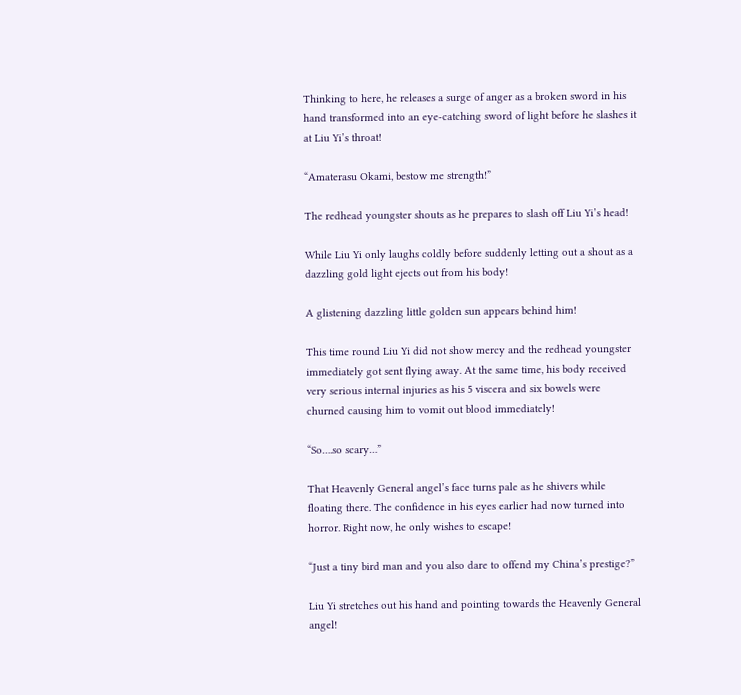Thinking to here, he releases a surge of anger as a broken sword in his hand transformed into an eye-catching sword of light before he slashes it at Liu Yi’s throat!

“Amaterasu Okami, bestow me strength!”

The redhead youngster shouts as he prepares to slash off Liu Yi’s head!

While Liu Yi only laughs coldly before suddenly letting out a shout as a dazzling gold light ejects out from his body!

A glistening dazzling little golden sun appears behind him!

This time round Liu Yi did not show mercy and the redhead youngster immediately got sent flying away. At the same time, his body received very serious internal injuries as his 5 viscera and six bowels were churned causing him to vomit out blood immediately!

“So….so scary…”

That Heavenly General angel’s face turns pale as he shivers while floating there. The confidence in his eyes earlier had now turned into horror. Right now, he only wishes to escape!

“Just a tiny bird man and you also dare to offend my China’s prestige?”

Liu Yi stretches out his hand and pointing towards the Heavenly General angel!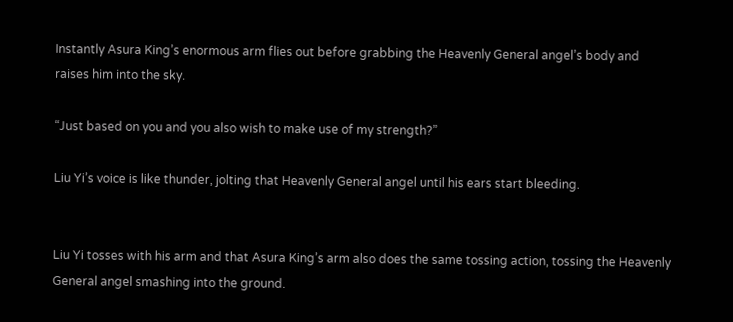Instantly Asura King’s enormous arm flies out before grabbing the Heavenly General angel’s body and raises him into the sky.

“Just based on you and you also wish to make use of my strength?”

Liu Yi’s voice is like thunder, jolting that Heavenly General angel until his ears start bleeding.


Liu Yi tosses with his arm and that Asura King’s arm also does the same tossing action, tossing the Heavenly General angel smashing into the ground.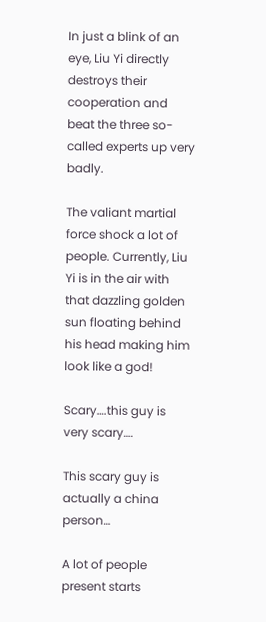In just a blink of an eye, Liu Yi directly destroys their cooperation and beat the three so-called experts up very badly.

The valiant martial force shock a lot of people. Currently, Liu Yi is in the air with that dazzling golden sun floating behind his head making him look like a god!

Scary….this guy is very scary….

This scary guy is actually a china person…

A lot of people present starts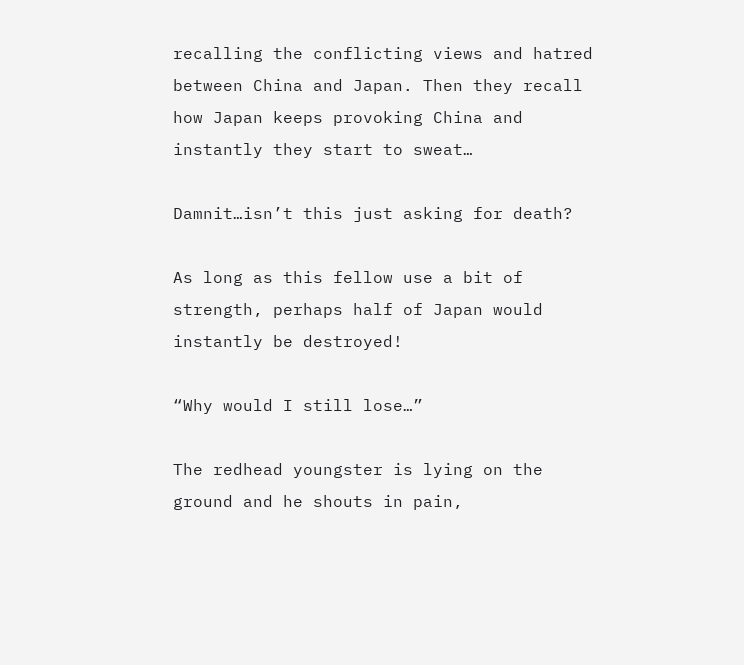recalling the conflicting views and hatred between China and Japan. Then they recall how Japan keeps provoking China and instantly they start to sweat…

Damnit…isn’t this just asking for death?

As long as this fellow use a bit of strength, perhaps half of Japan would instantly be destroyed!

“Why would I still lose…”

The redhead youngster is lying on the ground and he shouts in pain,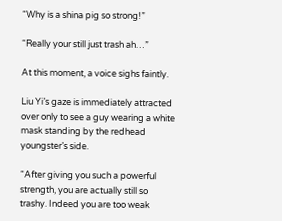“Why is a shina pig so strong!”

“Really your still just trash ah…”

At this moment, a voice sighs faintly.

Liu Yi’s gaze is immediately attracted over only to see a guy wearing a white mask standing by the redhead youngster’s side.

“After giving you such a powerful strength, you are actually still so trashy. Indeed you are too weak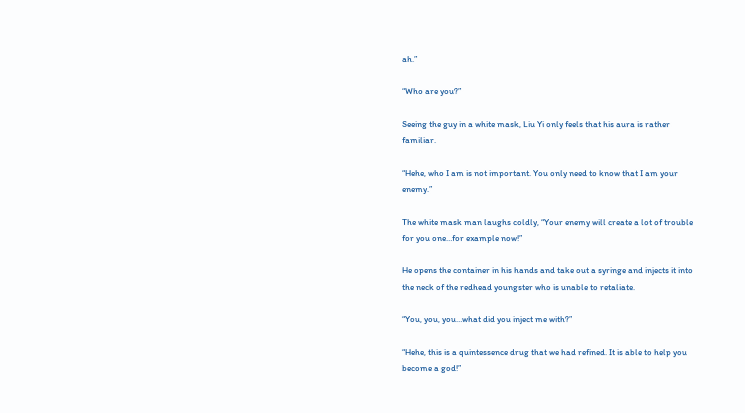ah.”

“Who are you?”

Seeing the guy in a white mask, Liu Yi only feels that his aura is rather familiar.

“Hehe, who I am is not important. You only need to know that I am your enemy.”

The white mask man laughs coldly, “Your enemy will create a lot of trouble for you one…for example now!”

He opens the container in his hands and take out a syringe and injects it into the neck of the redhead youngster who is unable to retaliate.

“You, you, you…what did you inject me with?”

“Hehe, this is a quintessence drug that we had refined. It is able to help you become a god!”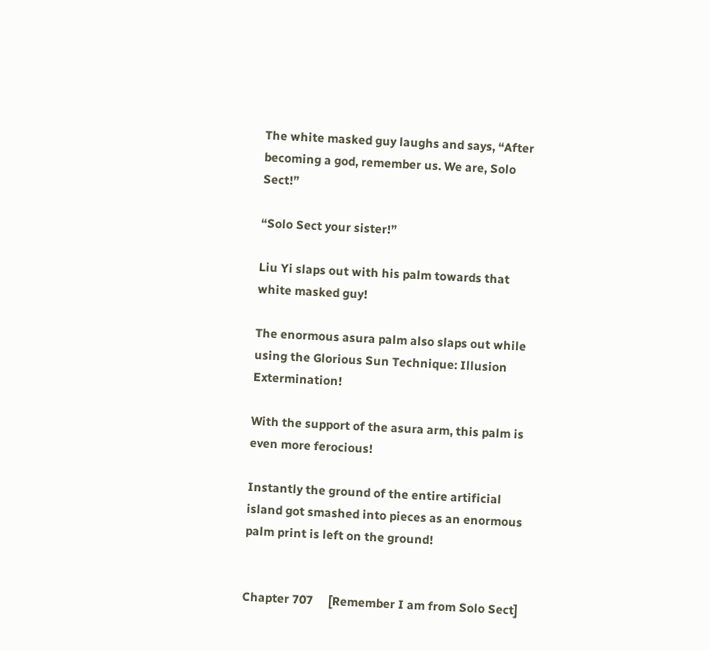The white masked guy laughs and says, “After becoming a god, remember us. We are, Solo Sect!”

“Solo Sect your sister!”

Liu Yi slaps out with his palm towards that white masked guy!

The enormous asura palm also slaps out while using the Glorious Sun Technique: Illusion Extermination!

With the support of the asura arm, this palm is even more ferocious!

Instantly the ground of the entire artificial island got smashed into pieces as an enormous palm print is left on the ground!


Chapter 707     [Remember I am from Solo Sect]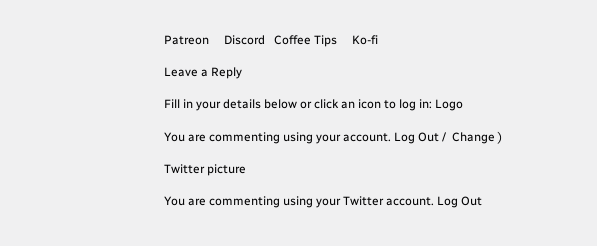Patreon     Discord   Coffee Tips     Ko-fi

Leave a Reply

Fill in your details below or click an icon to log in: Logo

You are commenting using your account. Log Out /  Change )

Twitter picture

You are commenting using your Twitter account. Log Out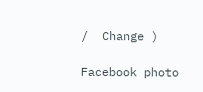/  Change )

Facebook photo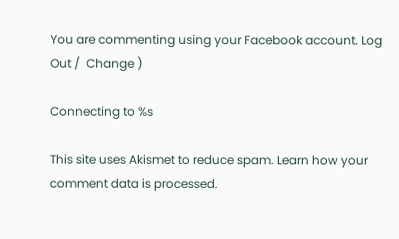You are commenting using your Facebook account. Log Out /  Change )

Connecting to %s

This site uses Akismet to reduce spam. Learn how your comment data is processed.